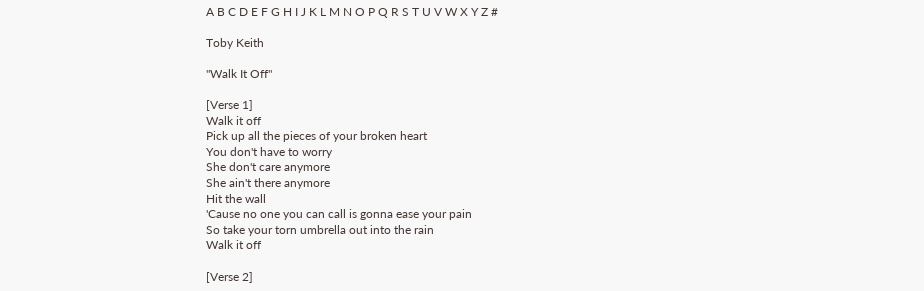A B C D E F G H I J K L M N O P Q R S T U V W X Y Z #

Toby Keith

"Walk It Off"

[Verse 1]
Walk it off
Pick up all the pieces of your broken heart
You don't have to worry
She don't care anymore
She ain't there anymore
Hit the wall
'Cause no one you can call is gonna ease your pain
So take your torn umbrella out into the rain
Walk it off

[Verse 2]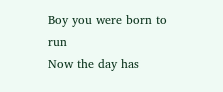Boy you were born to run
Now the day has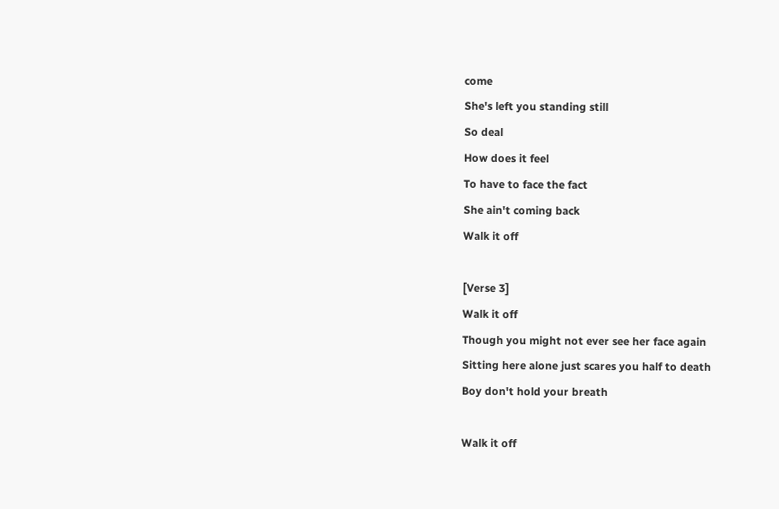come
She's left you standing still
So deal
How does it feel
To have to face the fact
She ain't coming back
Walk it off

[Verse 3]
Walk it off
Though you might not ever see her face again
Sitting here alone just scares you half to death
Boy don't hold your breath

Walk it off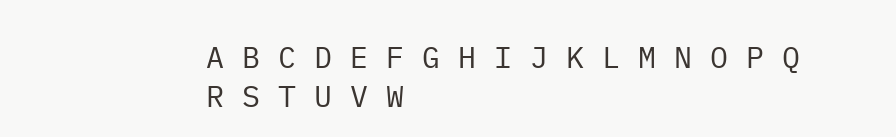A B C D E F G H I J K L M N O P Q R S T U V W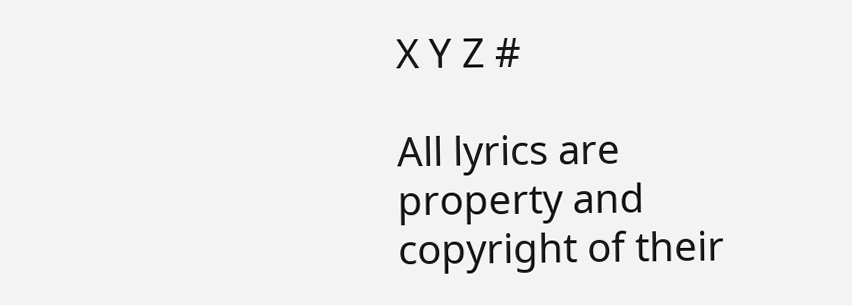X Y Z #

All lyrics are property and copyright of their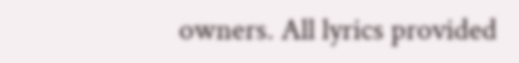owners. All lyrics provided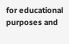for educational purposes and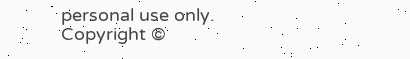personal use only.
Copyright ©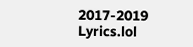2017-2019 Lyrics.lol